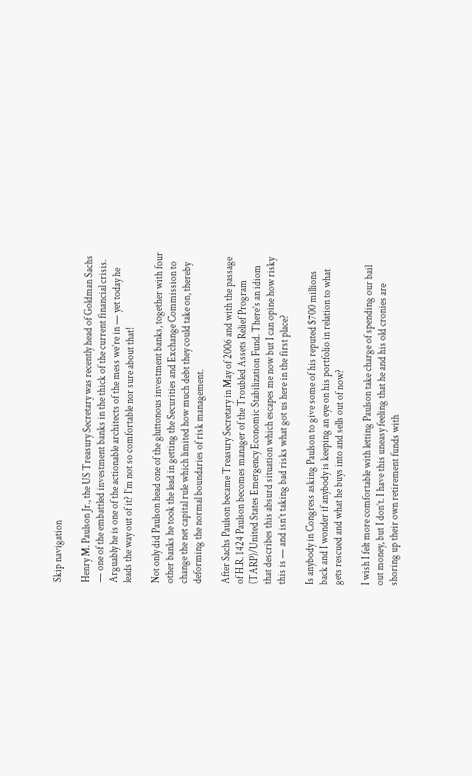Skip navigation

Henry M. Paulson Jr., the US Treasury Secretary was recently head of Goldman Sachs — one of the embattled investment banks in the thick of the current financial crisis. Arguably he is one of the actionable architects of the mess we’re in — yet today he leads the way out of it? I’m not so comfortable nor sure about that!

Not only did Paulson head one of the gluttonous investment banks, together with four other banks he took the lead in getting the Securities and Exchange Commission to change the net capital rule which limited how much debt they could take on, thereby deforming the normal boundaries of risk management.

After Sachs Paulson became Treasury Secretary in May of 2006 and with the passage of H.R. 1424 Paulson becomes manager of the Troubled Assets Relief Program (TARP)/United States Emergency Economic Stabilization Fund. There’s an idiom that describes this absurd situation which escapes me now but I can opine how risky this is — and isn’t taking bad risks what got us here in the first place?

Is anybody in Congress asking Paulson to give some of his reputed $700 millions back and I wonder if anybody is keeping an eye on his portfolio in relation to what gets rescued and what he buys into and sells out of now?

I wish I felt more comfortable with letting Paulson take charge of spending our bail out money, but I don’t. I have this uneasy feeling that he and his old cronies are shoring up their own retirement funds with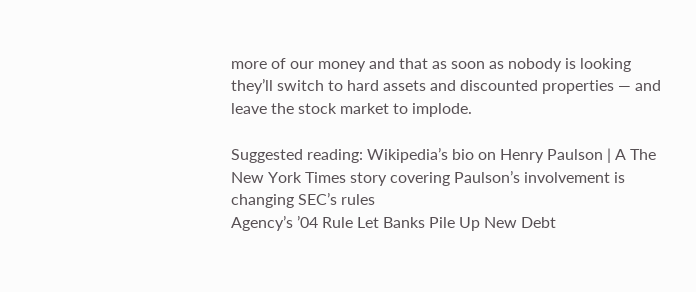more of our money and that as soon as nobody is looking they’ll switch to hard assets and discounted properties — and leave the stock market to implode.

Suggested reading: Wikipedia’s bio on Henry Paulson | A The New York Times story covering Paulson’s involvement is changing SEC’s rules
Agency’s ’04 Rule Let Banks Pile Up New Debt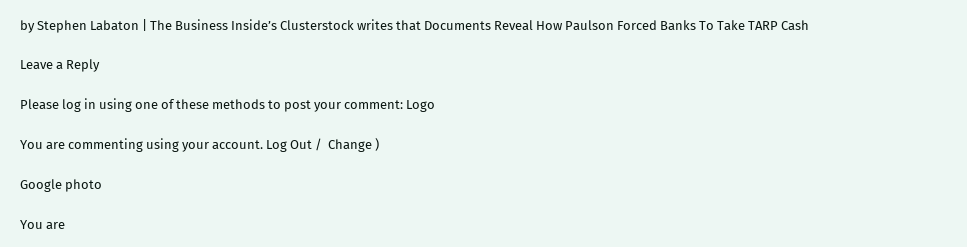by Stephen Labaton | The Business Inside’s Clusterstock writes that Documents Reveal How Paulson Forced Banks To Take TARP Cash

Leave a Reply

Please log in using one of these methods to post your comment: Logo

You are commenting using your account. Log Out /  Change )

Google photo

You are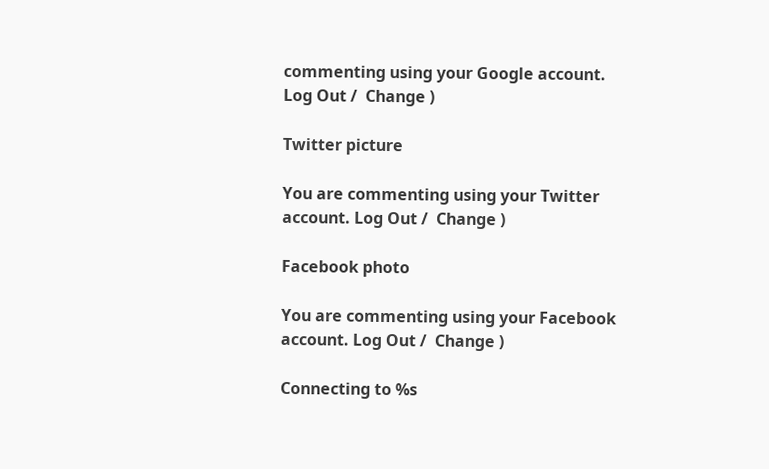commenting using your Google account. Log Out /  Change )

Twitter picture

You are commenting using your Twitter account. Log Out /  Change )

Facebook photo

You are commenting using your Facebook account. Log Out /  Change )

Connecting to %s